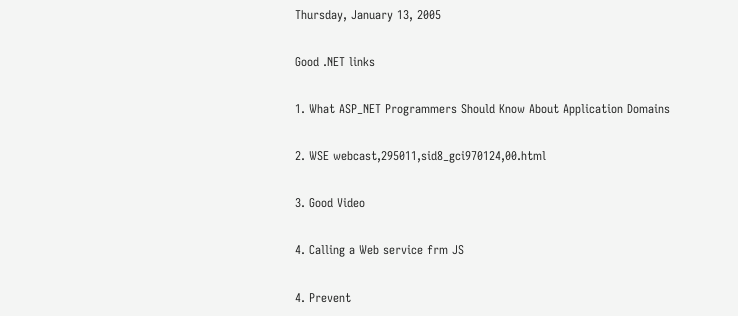Thursday, January 13, 2005

Good .NET links

1. What ASP_NET Programmers Should Know About Application Domains

2. WSE webcast,295011,sid8_gci970124,00.html

3. Good Video

4. Calling a Web service frm JS

4. Prevent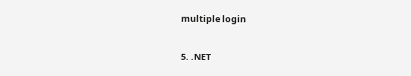multiple login

5. .NET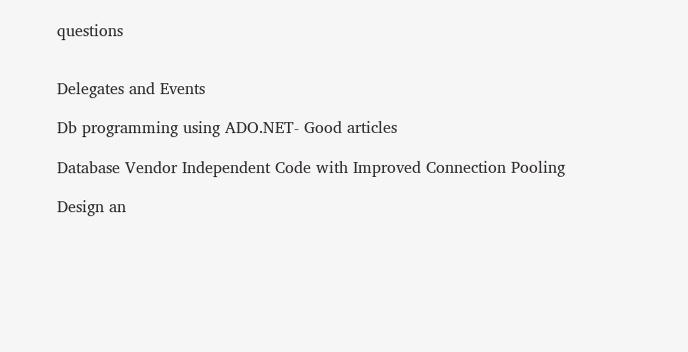questions


Delegates and Events

Db programming using ADO.NET- Good articles

Database Vendor Independent Code with Improved Connection Pooling

Design an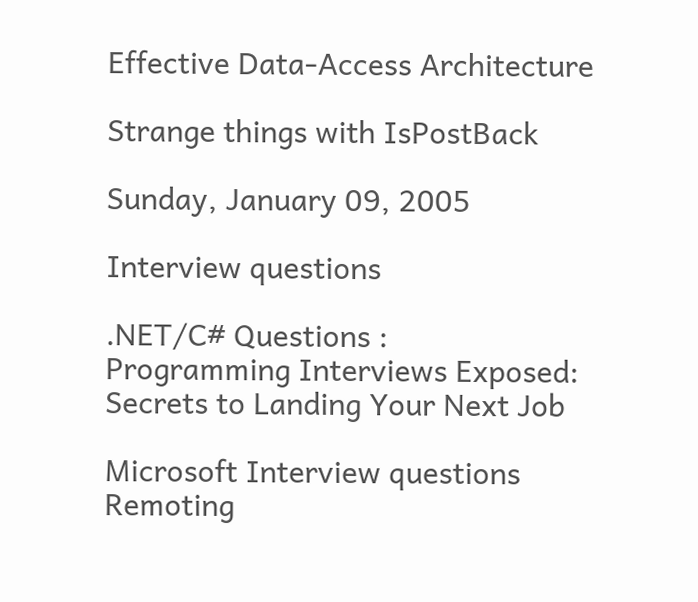Effective Data-Access Architecture

Strange things with IsPostBack

Sunday, January 09, 2005

Interview questions

.NET/C# Questions :
Programming Interviews Exposed: Secrets to Landing Your Next Job

Microsoft Interview questions
Remoting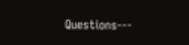Questions---